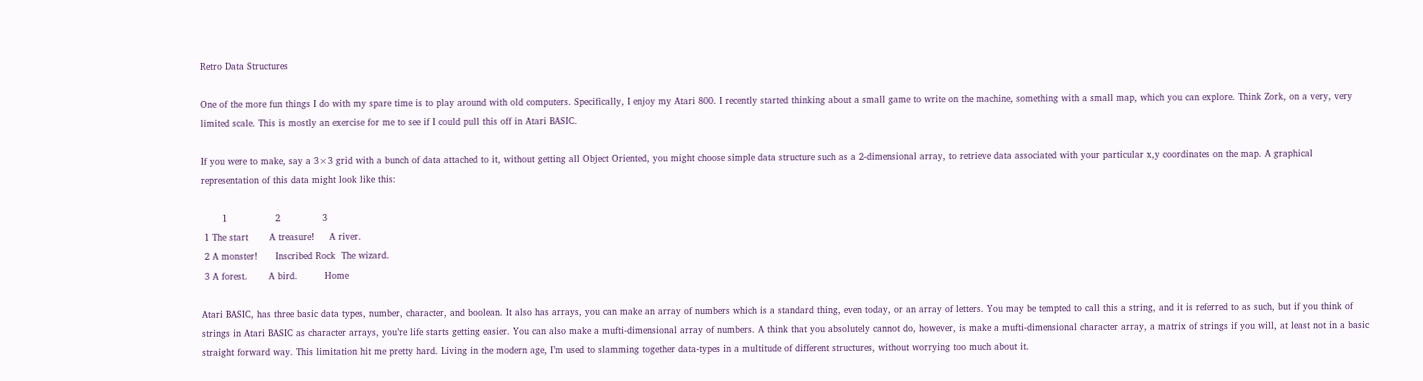Retro Data Structures

One of the more fun things I do with my spare time is to play around with old computers. Specifically, I enjoy my Atari 800. I recently started thinking about a small game to write on the machine, something with a small map, which you can explore. Think Zork, on a very, very limited scale. This is mostly an exercise for me to see if I could pull this off in Atari BASIC.

If you were to make, say a 3×3 grid with a bunch of data attached to it, without getting all Object Oriented, you might choose simple data structure such as a 2-dimensional array, to retrieve data associated with your particular x,y coordinates on the map. A graphical representation of this data might look like this:

       1                2              3
 1 The start       A treasure!     A river.
 2 A monster!      Inscribed Rock  The wizard.
 3 A forest.       A bird.         Home

Atari BASIC, has three basic data types, number, character, and boolean. It also has arrays, you can make an array of numbers which is a standard thing, even today, or an array of letters. You may be tempted to call this a string, and it is referred to as such, but if you think of strings in Atari BASIC as character arrays, you’re life starts getting easier. You can also make a mufti-dimensional array of numbers. A think that you absolutely cannot do, however, is make a mufti-dimensional character array, a matrix of strings if you will, at least not in a basic straight forward way. This limitation hit me pretty hard. Living in the modern age, I’m used to slamming together data-types in a multitude of different structures, without worrying too much about it.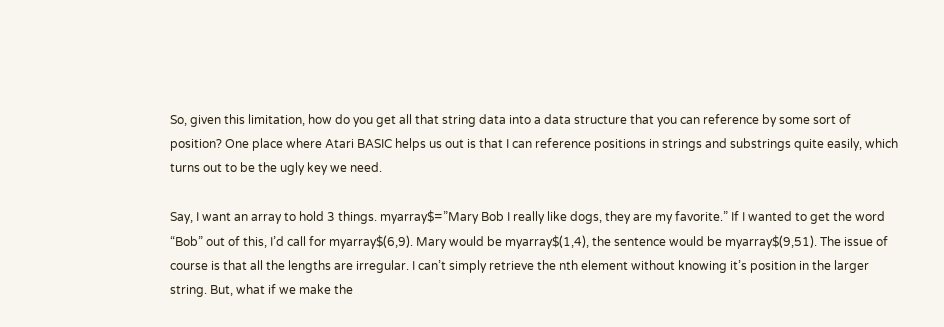So, given this limitation, how do you get all that string data into a data structure that you can reference by some sort of position? One place where Atari BASIC helps us out is that I can reference positions in strings and substrings quite easily, which turns out to be the ugly key we need.

Say, I want an array to hold 3 things. myarray$=”Mary Bob I really like dogs, they are my favorite.” If I wanted to get the word “Bob” out of this, I’d call for myarray$(6,9). Mary would be myarray$(1,4), the sentence would be myarray$(9,51). The issue of course is that all the lengths are irregular. I can’t simply retrieve the nth element without knowing it’s position in the larger string. But, what if we make the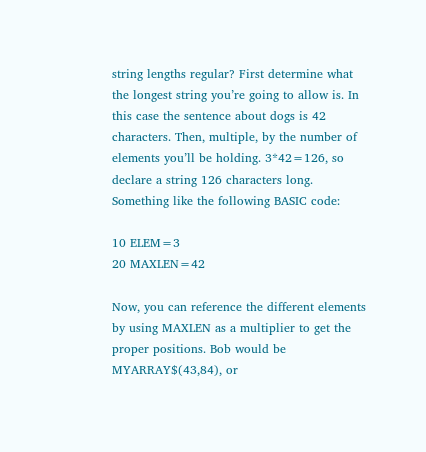string lengths regular? First determine what the longest string you’re going to allow is. In this case the sentence about dogs is 42 characters. Then, multiple, by the number of elements you’ll be holding. 3*42=126, so declare a string 126 characters long. Something like the following BASIC code:

10 ELEM=3
20 MAXLEN=42

Now, you can reference the different elements by using MAXLEN as a multiplier to get the proper positions. Bob would be MYARRAY$(43,84), or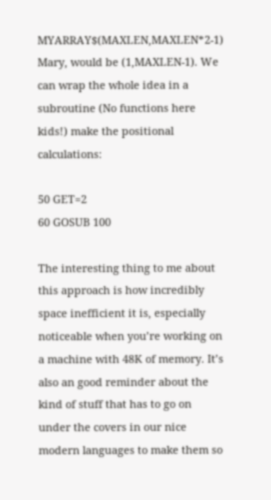MYARRAY$(MAXLEN,MAXLEN*2-1)
Mary, would be (1,MAXLEN-1). We can wrap the whole idea in a subroutine (No functions here kids!) make the positional calculations:

50 GET=2
60 GOSUB 100

The interesting thing to me about this approach is how incredibly space inefficient it is, especially noticeable when you’re working on a machine with 48K of memory. It’s also an good reminder about the kind of stuff that has to go on under the covers in our nice modern languages to make them so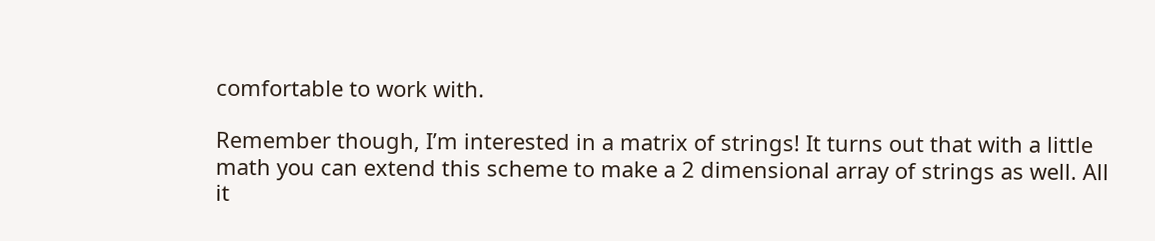comfortable to work with.

Remember though, I’m interested in a matrix of strings! It turns out that with a little math you can extend this scheme to make a 2 dimensional array of strings as well. All it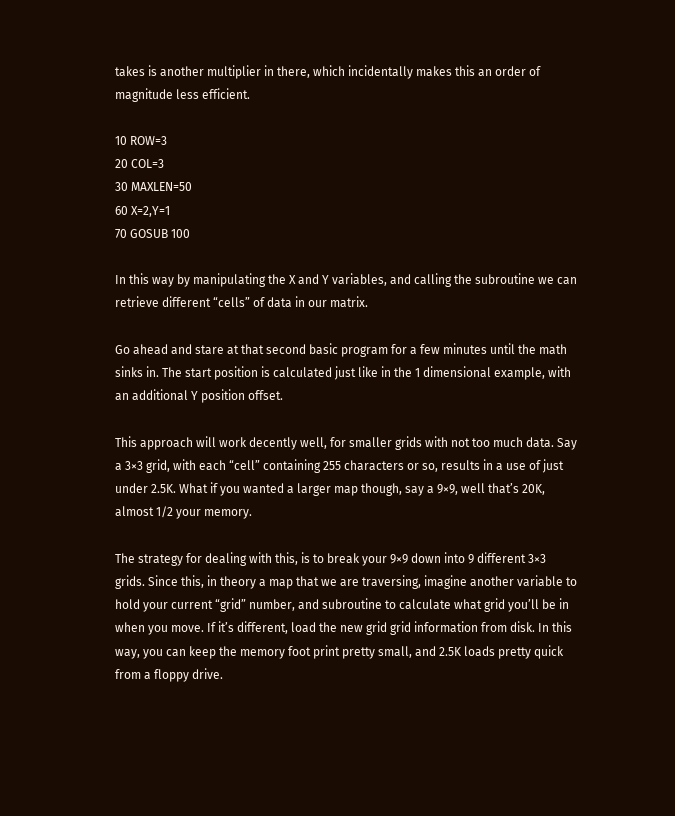takes is another multiplier in there, which incidentally makes this an order of magnitude less efficient.

10 ROW=3
20 COL=3
30 MAXLEN=50
60 X=2,Y=1
70 GOSUB 100

In this way by manipulating the X and Y variables, and calling the subroutine we can retrieve different “cells” of data in our matrix.

Go ahead and stare at that second basic program for a few minutes until the math sinks in. The start position is calculated just like in the 1 dimensional example, with an additional Y position offset.

This approach will work decently well, for smaller grids with not too much data. Say a 3×3 grid, with each “cell” containing 255 characters or so, results in a use of just under 2.5K. What if you wanted a larger map though, say a 9×9, well that’s 20K, almost 1/2 your memory.

The strategy for dealing with this, is to break your 9×9 down into 9 different 3×3 grids. Since this, in theory a map that we are traversing, imagine another variable to hold your current “grid” number, and subroutine to calculate what grid you’ll be in when you move. If it’s different, load the new grid grid information from disk. In this way, you can keep the memory foot print pretty small, and 2.5K loads pretty quick from a floppy drive.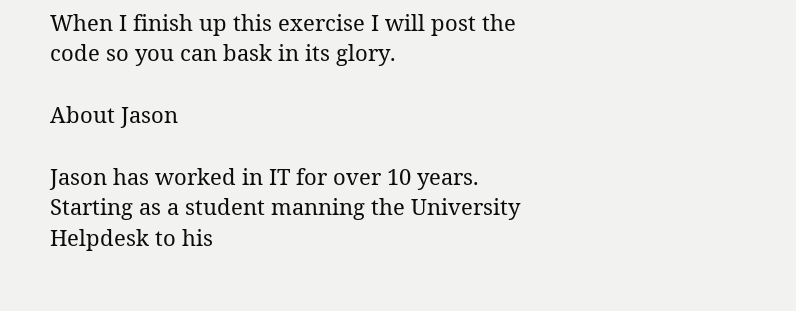When I finish up this exercise I will post the code so you can bask in its glory.

About Jason

Jason has worked in IT for over 10 years. Starting as a student manning the University Helpdesk to his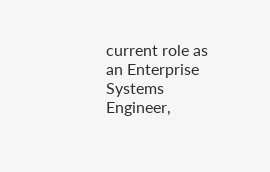current role as an Enterprise Systems Engineer,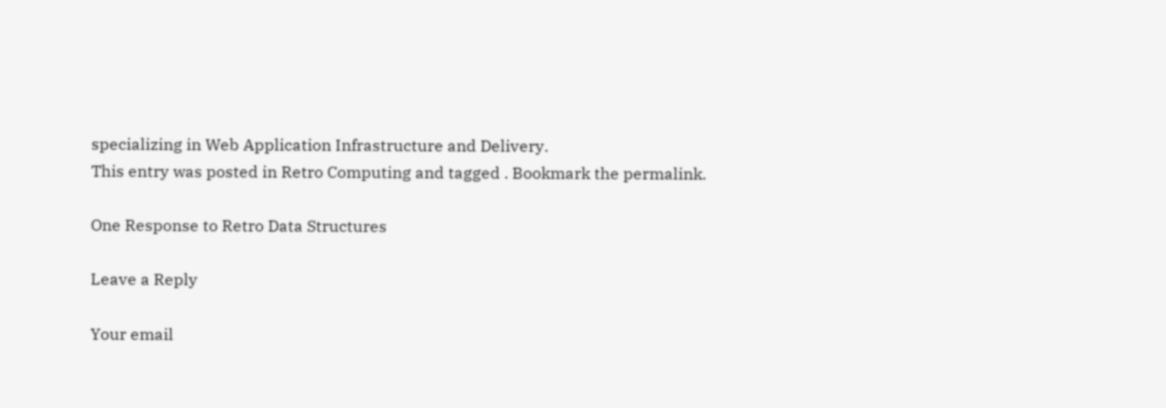specializing in Web Application Infrastructure and Delivery.
This entry was posted in Retro Computing and tagged . Bookmark the permalink.

One Response to Retro Data Structures

Leave a Reply

Your email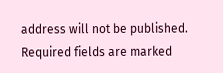address will not be published. Required fields are marked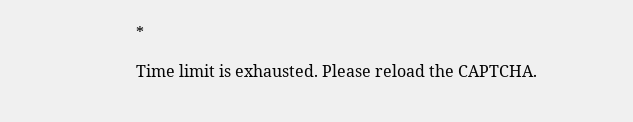*

Time limit is exhausted. Please reload the CAPTCHA.